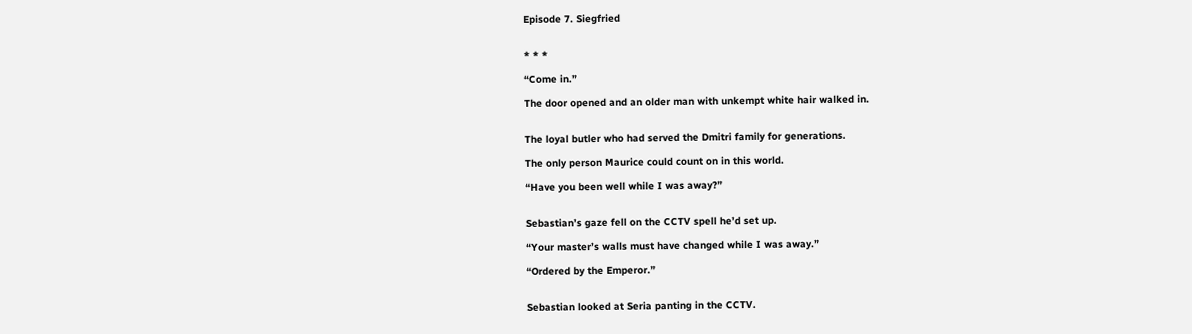Episode 7. Siegfried


* * *

“Come in.”

The door opened and an older man with unkempt white hair walked in.


The loyal butler who had served the Dmitri family for generations.

The only person Maurice could count on in this world.

“Have you been well while I was away?”


Sebastian’s gaze fell on the CCTV spell he’d set up.

“Your master’s walls must have changed while I was away.”

“Ordered by the Emperor.”


Sebastian looked at Seria panting in the CCTV.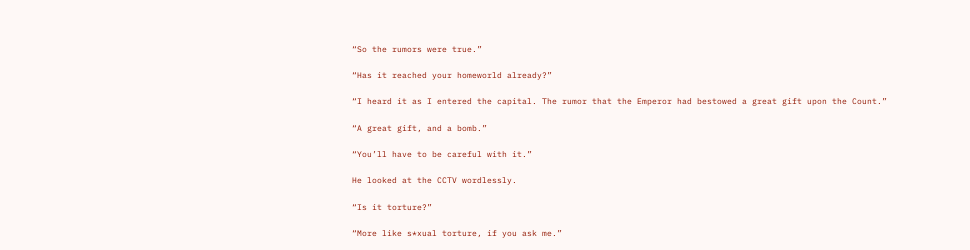“So the rumors were true.”

“Has it reached your homeworld already?”

“I heard it as I entered the capital. The rumor that the Emperor had bestowed a great gift upon the Count.”

“A great gift, and a bomb.”

“You’ll have to be careful with it.”

He looked at the CCTV wordlessly.

“Is it torture?”

“More like s*xual torture, if you ask me.”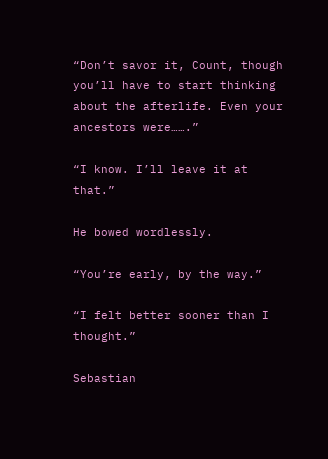“Don’t savor it, Count, though you’ll have to start thinking about the afterlife. Even your ancestors were…….”

“I know. I’ll leave it at that.”

He bowed wordlessly.

“You’re early, by the way.”

“I felt better sooner than I thought.”

Sebastian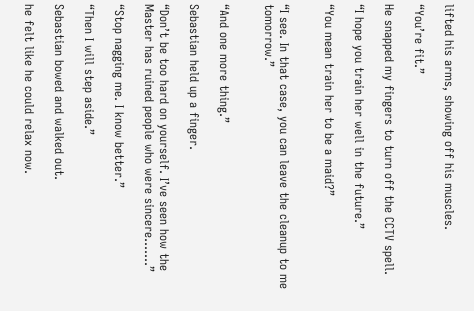lifted his arms, showing off his muscles.

“You’re fit.”

He snapped my fingers to turn off the CCTV spell.

“I hope you train her well in the future.”

“You mean train her to be a maid?”


“I see. In that case, you can leave the cleanup to me tomorrow.”


“And one more thing.”

Sebastian held up a finger.

“Don’t be too hard on yourself. I’ve seen how the Master has ruined people who were sincere…….”

“Stop nagging me. I know better.”

“Then I will step aside.”

Sebastian bowed and walked out.

he felt like he could relax now.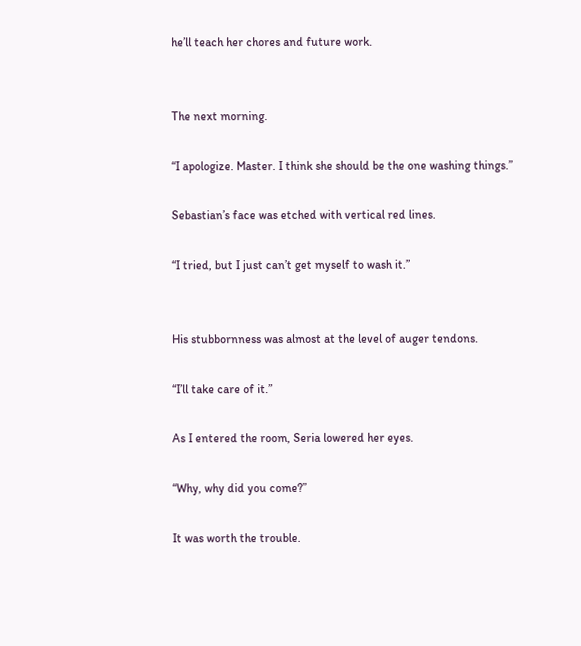he’ll teach her chores and future work.


The next morning.

“I apologize. Master. I think she should be the one washing things.”

Sebastian’s face was etched with vertical red lines.

“I tried, but I just can’t get myself to wash it.”


His stubbornness was almost at the level of auger tendons.

“I’ll take care of it.”

As I entered the room, Seria lowered her eyes.

“Why, why did you come?”

It was worth the trouble.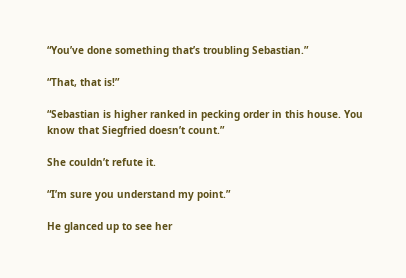“You’ve done something that’s troubling Sebastian.”

“That, that is!”

“Sebastian is higher ranked in pecking order in this house. You know that Siegfried doesn’t count.”

She couldn’t refute it.

“I’m sure you understand my point.”

He glanced up to see her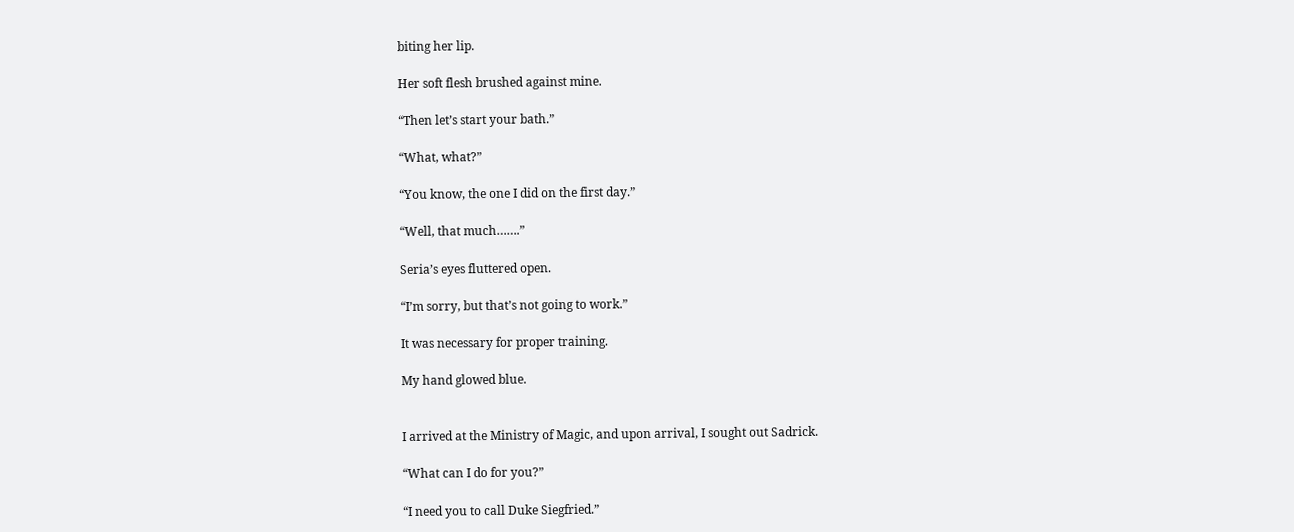biting her lip.

Her soft flesh brushed against mine.

“Then let’s start your bath.”

“What, what?”

“You know, the one I did on the first day.”

“Well, that much…….”

Seria’s eyes fluttered open.

“I’m sorry, but that’s not going to work.”

It was necessary for proper training.

My hand glowed blue.


I arrived at the Ministry of Magic, and upon arrival, I sought out Sadrick.

“What can I do for you?”

“I need you to call Duke Siegfried.”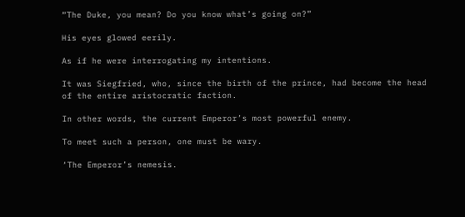“The Duke, you mean? Do you know what’s going on?”

His eyes glowed eerily.

As if he were interrogating my intentions.

It was Siegfried, who, since the birth of the prince, had become the head of the entire aristocratic faction.

In other words, the current Emperor’s most powerful enemy.

To meet such a person, one must be wary.

‘The Emperor’s nemesis.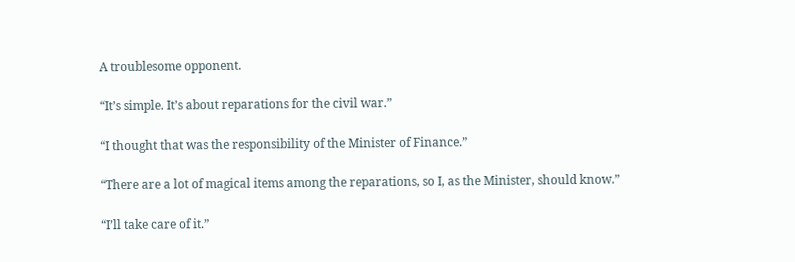A troublesome opponent.

“It’s simple. It’s about reparations for the civil war.”

“I thought that was the responsibility of the Minister of Finance.”

“There are a lot of magical items among the reparations, so I, as the Minister, should know.”

“I’ll take care of it.”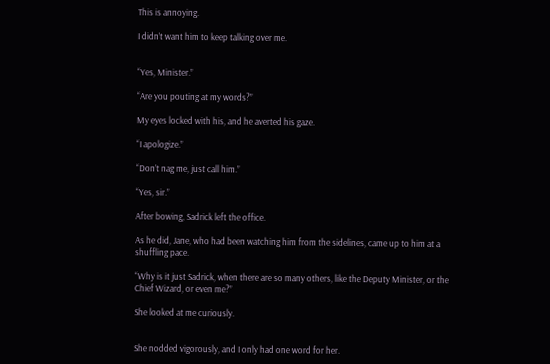This is annoying.

I didn’t want him to keep talking over me.


“Yes, Minister.”

“Are you pouting at my words?”

My eyes locked with his, and he averted his gaze.

“I apologize.”

“Don’t nag me, just call him.”

“Yes, sir.”

After bowing, Sadrick left the office.

As he did, Jane, who had been watching him from the sidelines, came up to him at a shuffling pace.

“Why is it just Sadrick, when there are so many others, like the Deputy Minister, or the Chief Wizard, or even me?”

She looked at me curiously.


She nodded vigorously, and I only had one word for her.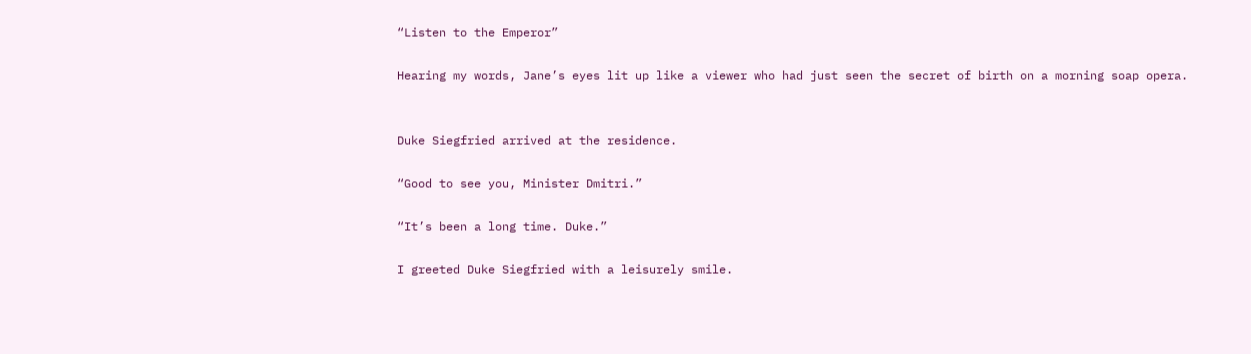“Listen to the Emperor”

Hearing my words, Jane’s eyes lit up like a viewer who had just seen the secret of birth on a morning soap opera.


Duke Siegfried arrived at the residence.

“Good to see you, Minister Dmitri.”

“It’s been a long time. Duke.”

I greeted Duke Siegfried with a leisurely smile.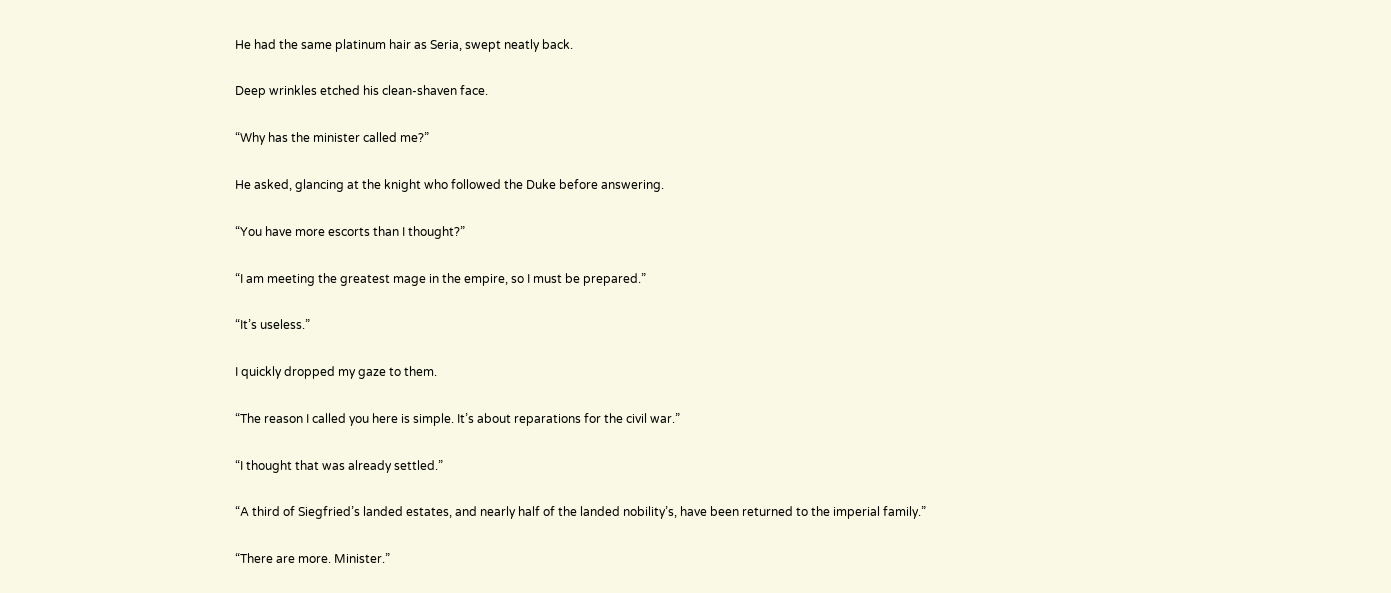He had the same platinum hair as Seria, swept neatly back.

Deep wrinkles etched his clean-shaven face.

“Why has the minister called me?”

He asked, glancing at the knight who followed the Duke before answering.

“You have more escorts than I thought?”

“I am meeting the greatest mage in the empire, so I must be prepared.”

“It’s useless.”

I quickly dropped my gaze to them.

“The reason I called you here is simple. It’s about reparations for the civil war.”

“I thought that was already settled.”

“A third of Siegfried’s landed estates, and nearly half of the landed nobility’s, have been returned to the imperial family.”

“There are more. Minister.”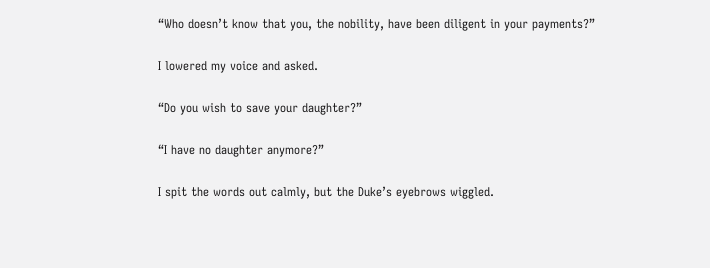“Who doesn’t know that you, the nobility, have been diligent in your payments?”

I lowered my voice and asked.

“Do you wish to save your daughter?”

“I have no daughter anymore?”

I spit the words out calmly, but the Duke’s eyebrows wiggled.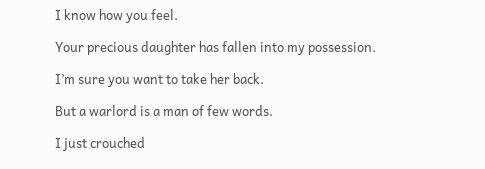I know how you feel.

Your precious daughter has fallen into my possession.

I’m sure you want to take her back.

But a warlord is a man of few words.

I just crouched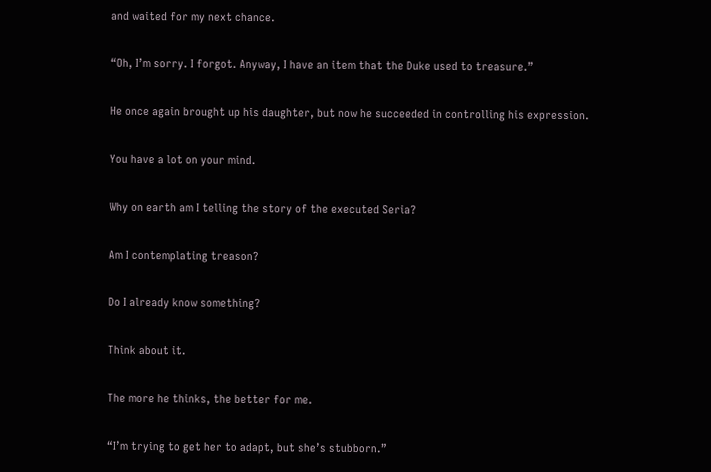and waited for my next chance.

“Oh, I’m sorry. I forgot. Anyway, I have an item that the Duke used to treasure.”

He once again brought up his daughter, but now he succeeded in controlling his expression.

You have a lot on your mind.

Why on earth am I telling the story of the executed Seria?

Am I contemplating treason?

Do I already know something?

Think about it.

The more he thinks, the better for me.

“I’m trying to get her to adapt, but she’s stubborn.”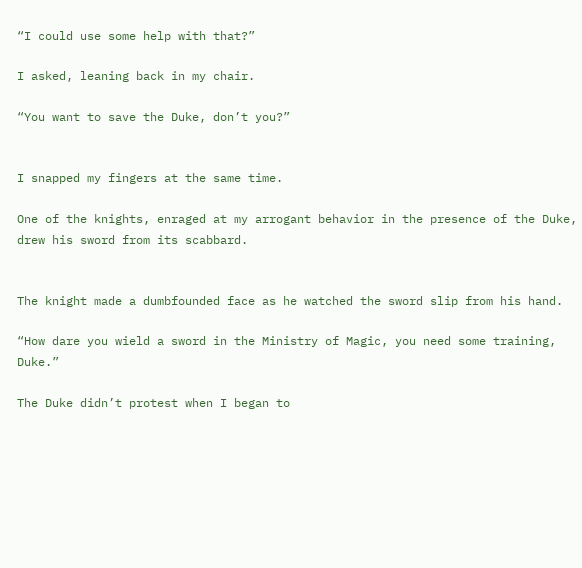“I could use some help with that?”

I asked, leaning back in my chair.

“You want to save the Duke, don’t you?”


I snapped my fingers at the same time.

One of the knights, enraged at my arrogant behavior in the presence of the Duke, drew his sword from its scabbard.


The knight made a dumbfounded face as he watched the sword slip from his hand.

“How dare you wield a sword in the Ministry of Magic, you need some training, Duke.”

The Duke didn’t protest when I began to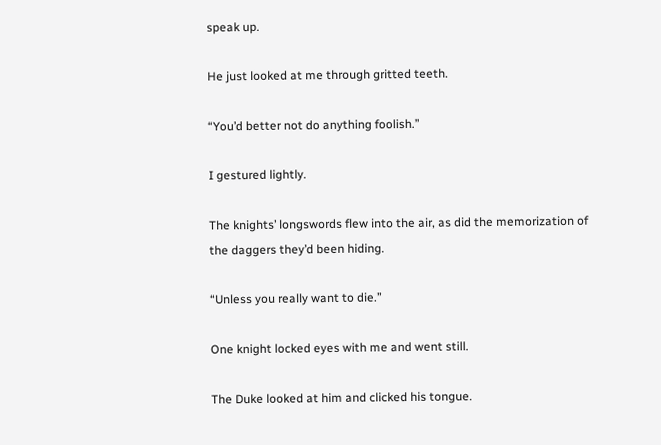speak up.

He just looked at me through gritted teeth.

“You’d better not do anything foolish.”

I gestured lightly.

The knights’ longswords flew into the air, as did the memorization of the daggers they’d been hiding.

“Unless you really want to die.”

One knight locked eyes with me and went still.

The Duke looked at him and clicked his tongue.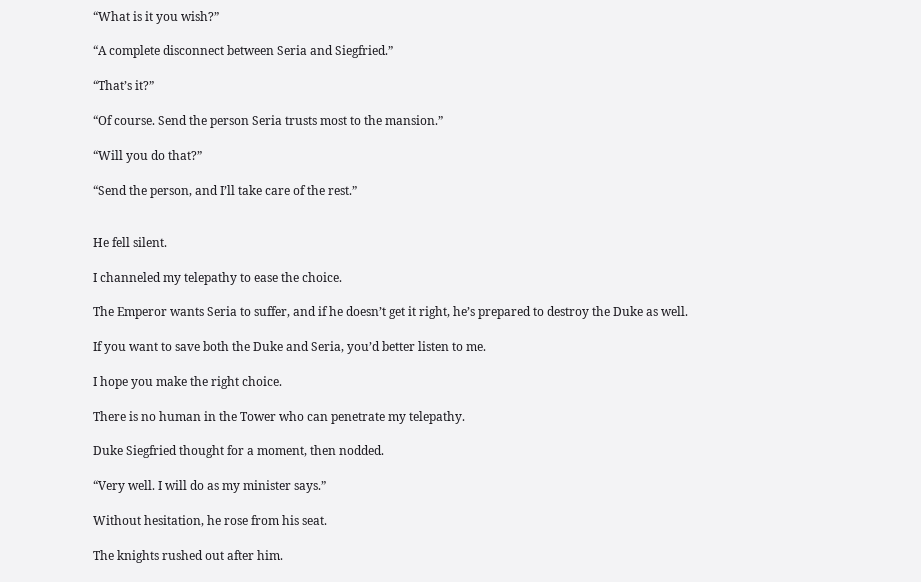“What is it you wish?”

“A complete disconnect between Seria and Siegfried.”

“That’s it?”

“Of course. Send the person Seria trusts most to the mansion.”

“Will you do that?”

“Send the person, and I’ll take care of the rest.”


He fell silent.

I channeled my telepathy to ease the choice.

The Emperor wants Seria to suffer, and if he doesn’t get it right, he’s prepared to destroy the Duke as well.

If you want to save both the Duke and Seria, you’d better listen to me.

I hope you make the right choice.

There is no human in the Tower who can penetrate my telepathy.

Duke Siegfried thought for a moment, then nodded.

“Very well. I will do as my minister says.”

Without hesitation, he rose from his seat.

The knights rushed out after him.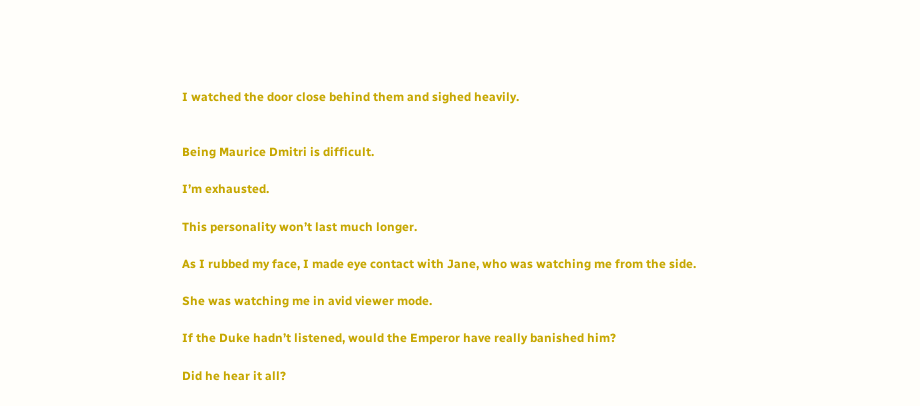I watched the door close behind them and sighed heavily.


Being Maurice Dmitri is difficult.

I’m exhausted.

This personality won’t last much longer.

As I rubbed my face, I made eye contact with Jane, who was watching me from the side.

She was watching me in avid viewer mode.

If the Duke hadn’t listened, would the Emperor have really banished him?

Did he hear it all?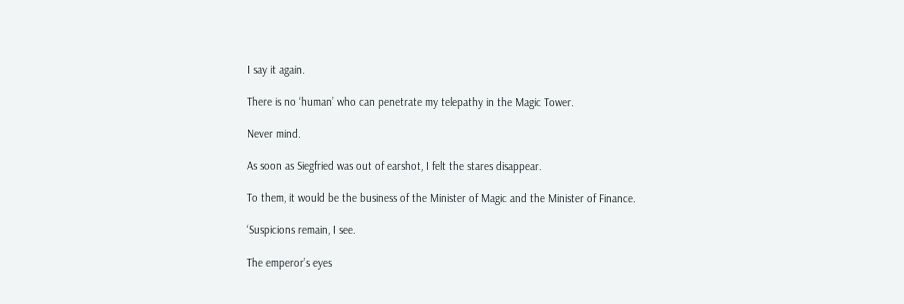I say it again.

There is no ‘human’ who can penetrate my telepathy in the Magic Tower.

Never mind.

As soon as Siegfried was out of earshot, I felt the stares disappear.

To them, it would be the business of the Minister of Magic and the Minister of Finance.

‘Suspicions remain, I see.

The emperor’s eyes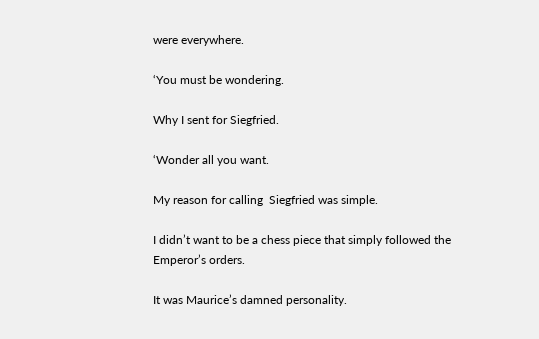were everywhere.

‘You must be wondering.

Why I sent for Siegfried.

‘Wonder all you want.

My reason for calling  Siegfried was simple.

I didn’t want to be a chess piece that simply followed the Emperor’s orders.

It was Maurice’s damned personality.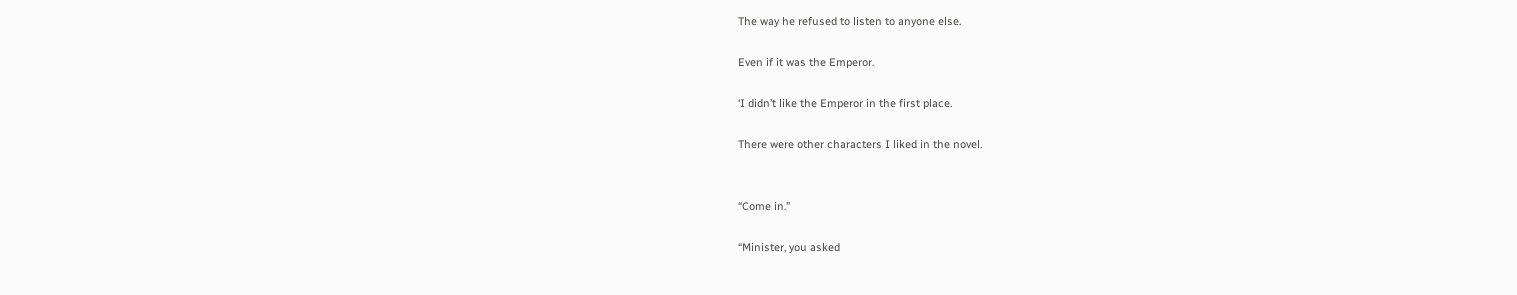The way he refused to listen to anyone else.

Even if it was the Emperor.

‘I didn’t like the Emperor in the first place.

There were other characters I liked in the novel.


“Come in.”

“Minister, you asked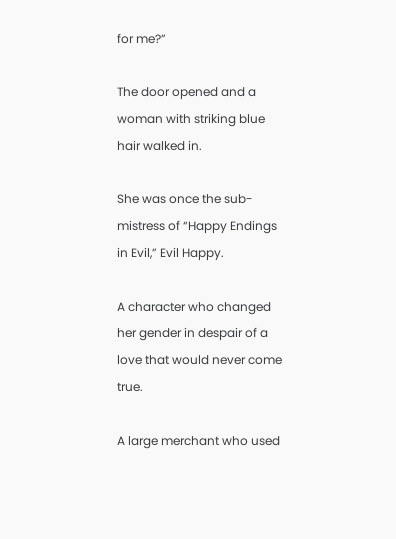for me?”

The door opened and a woman with striking blue hair walked in.

She was once the sub-mistress of “Happy Endings in Evil,” Evil Happy.

A character who changed her gender in despair of a love that would never come true.

A large merchant who used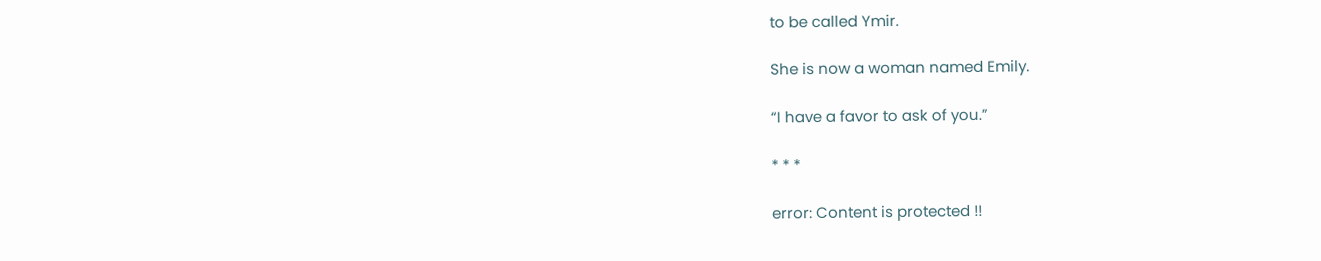to be called Ymir.

She is now a woman named Emily.

“I have a favor to ask of you.”

* * *

error: Content is protected !!